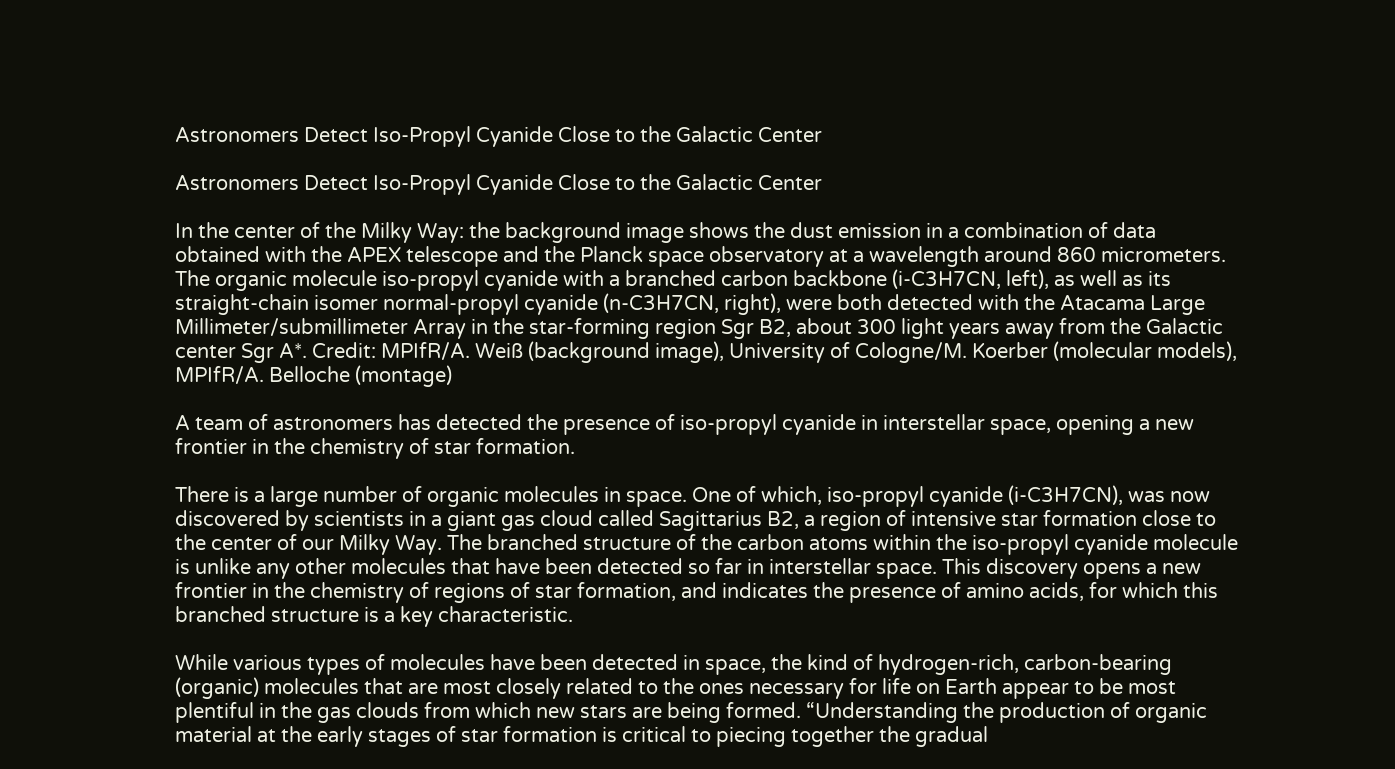Astronomers Detect Iso-Propyl Cyanide Close to the Galactic Center

Astronomers Detect Iso-Propyl Cyanide Close to the Galactic Center

In the center of the Milky Way: the background image shows the dust emission in a combination of data obtained with the APEX telescope and the Planck space observatory at a wavelength around 860 micrometers. The organic molecule iso-propyl cyanide with a branched carbon backbone (i-C3H7CN, left), as well as its straight-chain isomer normal-propyl cyanide (n-C3H7CN, right), were both detected with the Atacama Large Millimeter/submillimeter Array in the star-forming region Sgr B2, about 300 light years away from the Galactic center Sgr A*. Credit: MPIfR/A. Weiß (background image), University of Cologne/M. Koerber (molecular models), MPIfR/A. Belloche (montage)

A team of astronomers has detected the presence of iso-propyl cyanide in interstellar space, opening a new frontier in the chemistry of star formation.

There is a large number of organic molecules in space. One of which, iso-propyl cyanide (i-C3H7CN), was now discovered by scientists in a giant gas cloud called Sagittarius B2, a region of intensive star formation close to the center of our Milky Way. The branched structure of the carbon atoms within the iso-propyl cyanide molecule is unlike any other molecules that have been detected so far in interstellar space. This discovery opens a new frontier in the chemistry of regions of star formation, and indicates the presence of amino acids, for which this branched structure is a key characteristic.

While various types of molecules have been detected in space, the kind of hydrogen-rich, carbon-bearing (organic) molecules that are most closely related to the ones necessary for life on Earth appear to be most plentiful in the gas clouds from which new stars are being formed. “Understanding the production of organic material at the early stages of star formation is critical to piecing together the gradual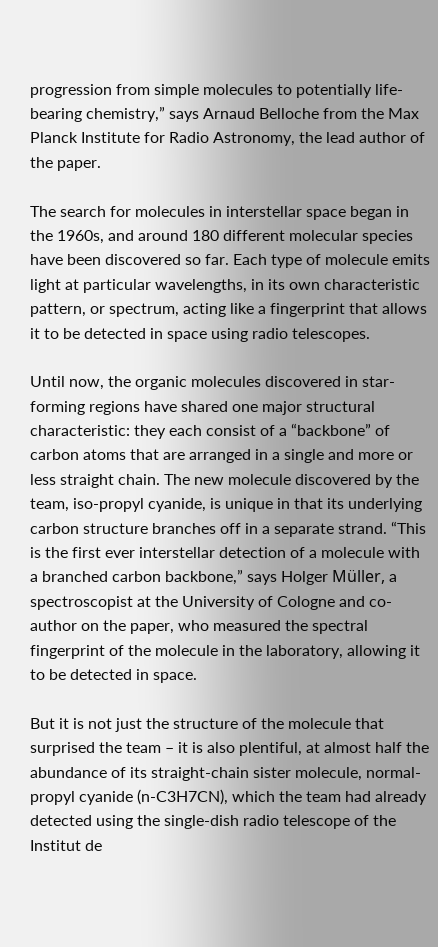progression from simple molecules to potentially life-bearing chemistry,” says Arnaud Belloche from the Max Planck Institute for Radio Astronomy, the lead author of the paper.

The search for molecules in interstellar space began in the 1960s, and around 180 different molecular species have been discovered so far. Each type of molecule emits light at particular wavelengths, in its own characteristic pattern, or spectrum, acting like a fingerprint that allows it to be detected in space using radio telescopes.

Until now, the organic molecules discovered in star-forming regions have shared one major structural characteristic: they each consist of a “backbone” of carbon atoms that are arranged in a single and more or less straight chain. The new molecule discovered by the team, iso-propyl cyanide, is unique in that its underlying carbon structure branches off in a separate strand. “This is the first ever interstellar detection of a molecule with a branched carbon backbone,” says Holger Müller, a spectroscopist at the University of Cologne and co-author on the paper, who measured the spectral fingerprint of the molecule in the laboratory, allowing it to be detected in space.

But it is not just the structure of the molecule that surprised the team – it is also plentiful, at almost half the abundance of its straight-chain sister molecule, normal-propyl cyanide (n-C3H7CN), which the team had already detected using the single-dish radio telescope of the Institut de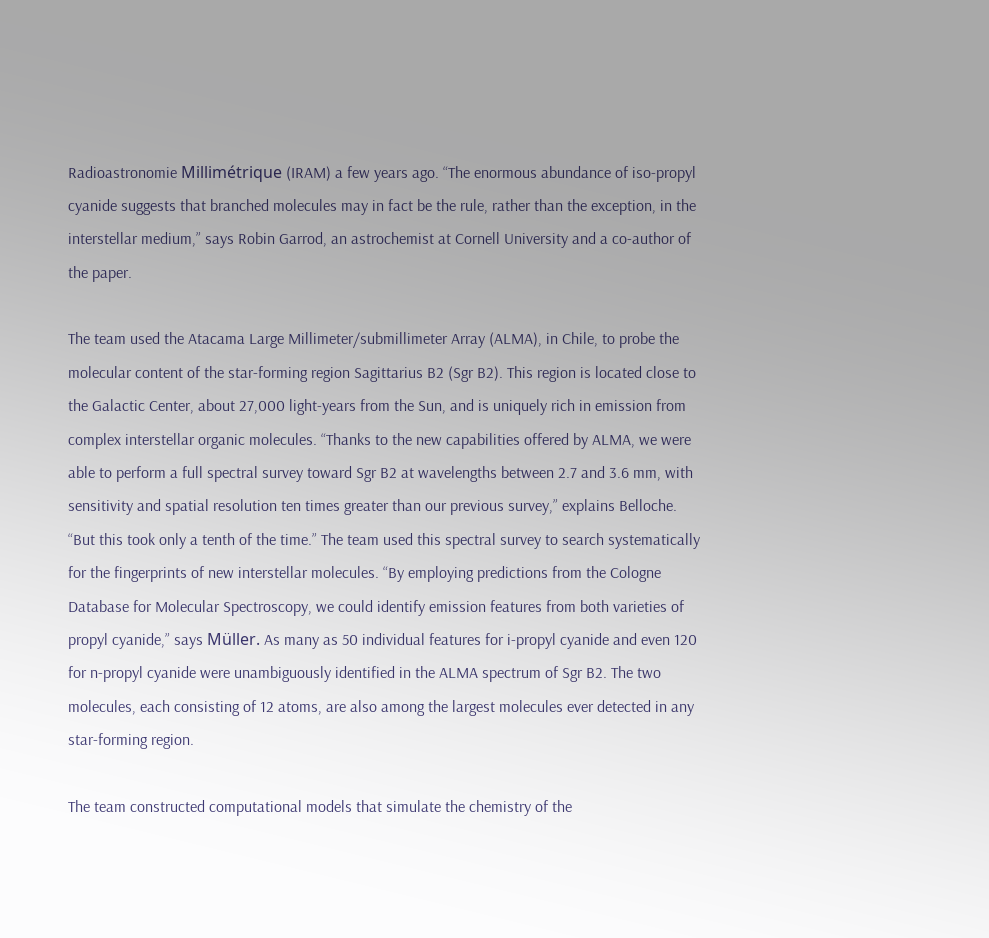Radioastronomie Millimétrique (IRAM) a few years ago. “The enormous abundance of iso-propyl cyanide suggests that branched molecules may in fact be the rule, rather than the exception, in the interstellar medium,” says Robin Garrod, an astrochemist at Cornell University and a co-author of the paper.

The team used the Atacama Large Millimeter/submillimeter Array (ALMA), in Chile, to probe the molecular content of the star-forming region Sagittarius B2 (Sgr B2). This region is located close to the Galactic Center, about 27,000 light-years from the Sun, and is uniquely rich in emission from complex interstellar organic molecules. “Thanks to the new capabilities offered by ALMA, we were able to perform a full spectral survey toward Sgr B2 at wavelengths between 2.7 and 3.6 mm, with sensitivity and spatial resolution ten times greater than our previous survey,” explains Belloche. “But this took only a tenth of the time.” The team used this spectral survey to search systematically for the fingerprints of new interstellar molecules. “By employing predictions from the Cologne Database for Molecular Spectroscopy, we could identify emission features from both varieties of propyl cyanide,” says Müller. As many as 50 individual features for i-propyl cyanide and even 120 for n-propyl cyanide were unambiguously identified in the ALMA spectrum of Sgr B2. The two molecules, each consisting of 12 atoms, are also among the largest molecules ever detected in any star-forming region.

The team constructed computational models that simulate the chemistry of the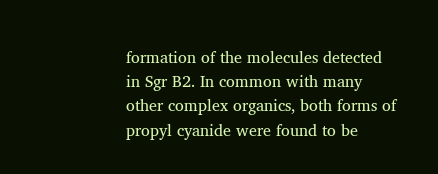formation of the molecules detected in Sgr B2. In common with many other complex organics, both forms of propyl cyanide were found to be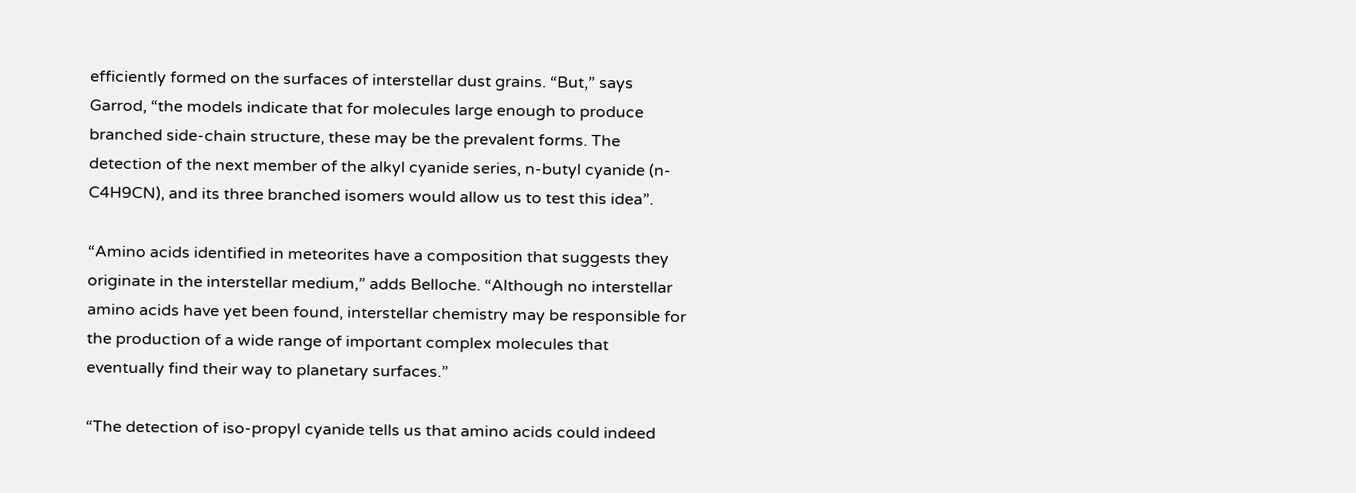efficiently formed on the surfaces of interstellar dust grains. “But,” says Garrod, “the models indicate that for molecules large enough to produce branched side-chain structure, these may be the prevalent forms. The detection of the next member of the alkyl cyanide series, n-butyl cyanide (n-C4H9CN), and its three branched isomers would allow us to test this idea”.

“Amino acids identified in meteorites have a composition that suggests they originate in the interstellar medium,” adds Belloche. “Although no interstellar amino acids have yet been found, interstellar chemistry may be responsible for the production of a wide range of important complex molecules that eventually find their way to planetary surfaces.”

“The detection of iso-propyl cyanide tells us that amino acids could indeed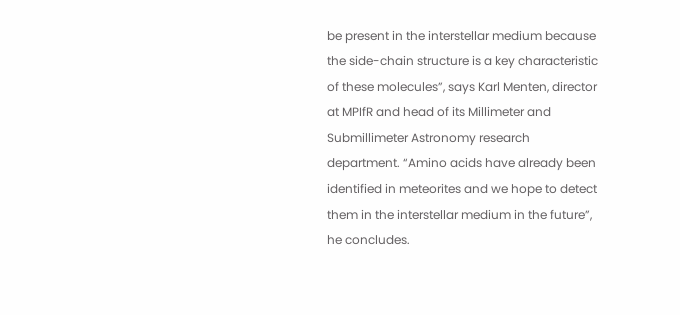be present in the interstellar medium because the side-chain structure is a key characteristic of these molecules”, says Karl Menten, director at MPIfR and head of its Millimeter and Submillimeter Astronomy research department. “Amino acids have already been identified in meteorites and we hope to detect them in the interstellar medium in the future”, he concludes.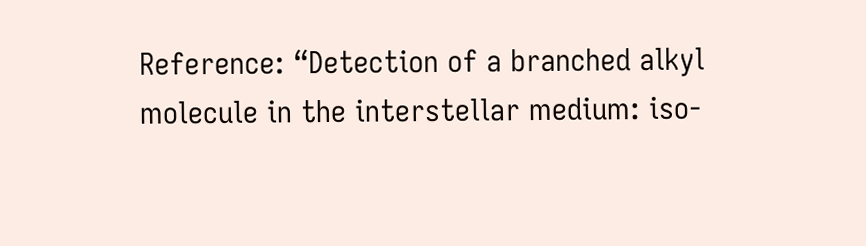Reference: “Detection of a branched alkyl molecule in the interstellar medium: iso-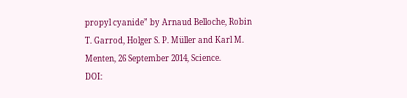propyl cyanide” by Arnaud Belloche, Robin T. Garrod, Holger S. P. Müller and Karl M. Menten, 26 September 2014, Science.
DOI: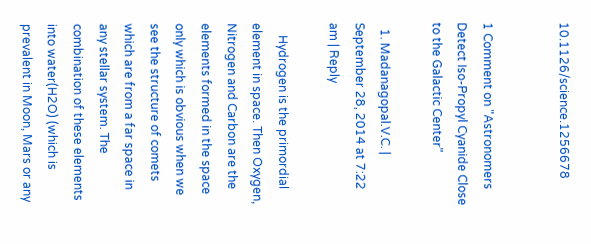10.1126/science.1256678


1 Comment on "Astronomers Detect Iso-Propyl Cyanide Close to the Galactic Center"

  1. Madanagopal.V.C. | September 28, 2014 at 7:22 am | Reply

    Hydrogen is the primordial element in space. Then Oxygen, Nitrogen and Carbon are the elements formed in the space only which is obvious when we see the structure of comets which are from a far space in any stellar system. The combination of these elements into water(H2O) (which is prevalent in Moon, Mars or any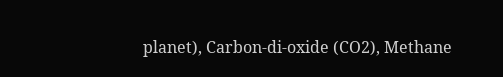planet), Carbon-di-oxide (CO2), Methane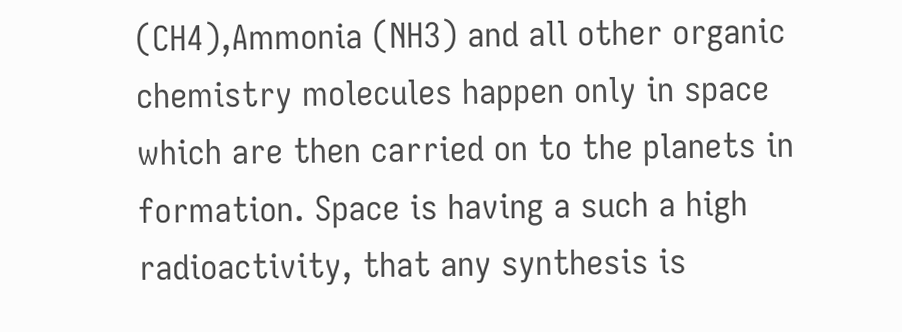(CH4),Ammonia (NH3) and all other organic chemistry molecules happen only in space which are then carried on to the planets in formation. Space is having a such a high radioactivity, that any synthesis is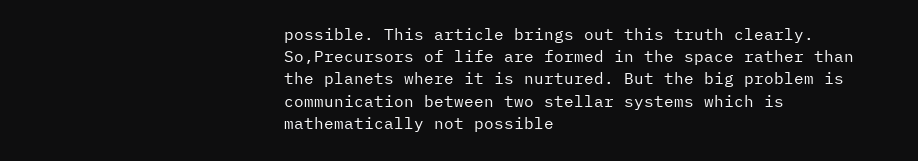possible. This article brings out this truth clearly. So,Precursors of life are formed in the space rather than the planets where it is nurtured. But the big problem is communication between two stellar systems which is mathematically not possible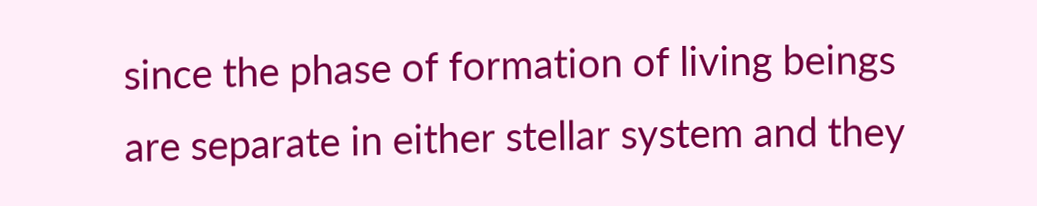since the phase of formation of living beings are separate in either stellar system and they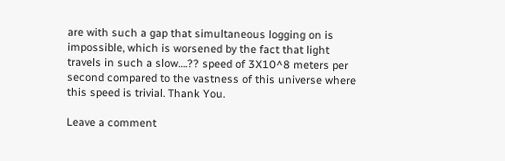are with such a gap that simultaneous logging on is impossible, which is worsened by the fact that light travels in such a slow….?? speed of 3X10^8 meters per second compared to the vastness of this universe where this speed is trivial. Thank You.

Leave a comment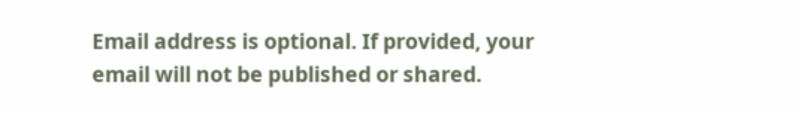Email address is optional. If provided, your email will not be published or shared.